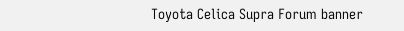Toyota Celica Supra Forum banner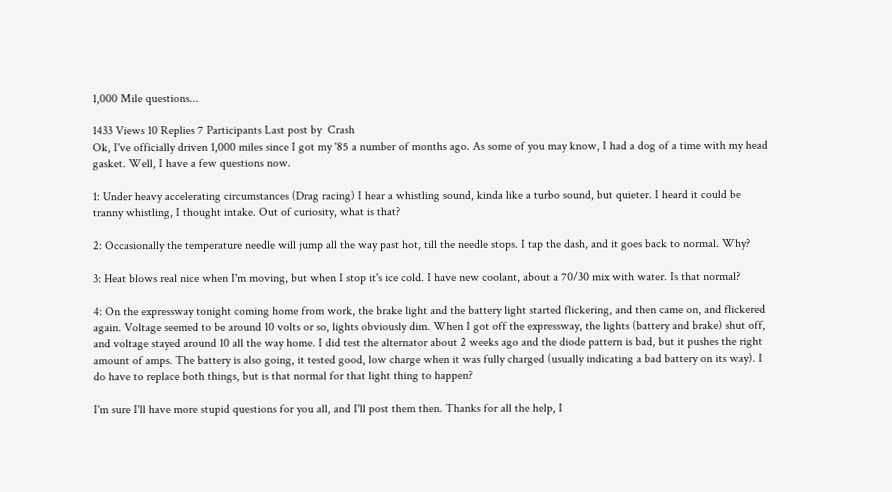1,000 Mile questions...

1433 Views 10 Replies 7 Participants Last post by  Crash
Ok, I've officially driven 1,000 miles since I got my '85 a number of months ago. As some of you may know, I had a dog of a time with my head gasket. Well, I have a few questions now.

1: Under heavy accelerating circumstances (Drag racing) I hear a whistling sound, kinda like a turbo sound, but quieter. I heard it could be tranny whistling, I thought intake. Out of curiosity, what is that?

2: Occasionally the temperature needle will jump all the way past hot, till the needle stops. I tap the dash, and it goes back to normal. Why?

3: Heat blows real nice when I'm moving, but when I stop it's ice cold. I have new coolant, about a 70/30 mix with water. Is that normal?

4: On the expressway tonight coming home from work, the brake light and the battery light started flickering, and then came on, and flickered again. Voltage seemed to be around 10 volts or so, lights obviously dim. When I got off the expressway, the lights (battery and brake) shut off, and voltage stayed around 10 all the way home. I did test the alternator about 2 weeks ago and the diode pattern is bad, but it pushes the right amount of amps. The battery is also going, it tested good, low charge when it was fully charged (usually indicating a bad battery on its way). I do have to replace both things, but is that normal for that light thing to happen?

I'm sure I'll have more stupid questions for you all, and I'll post them then. Thanks for all the help, I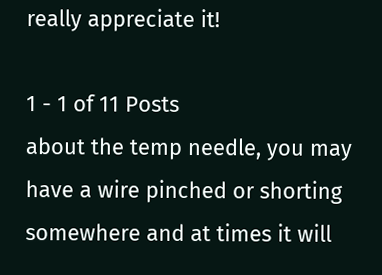really appreciate it!

1 - 1 of 11 Posts
about the temp needle, you may have a wire pinched or shorting somewhere and at times it will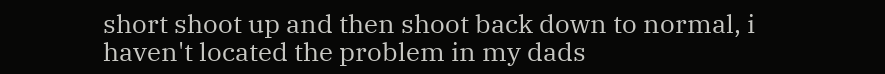short shoot up and then shoot back down to normal, i haven't located the problem in my dads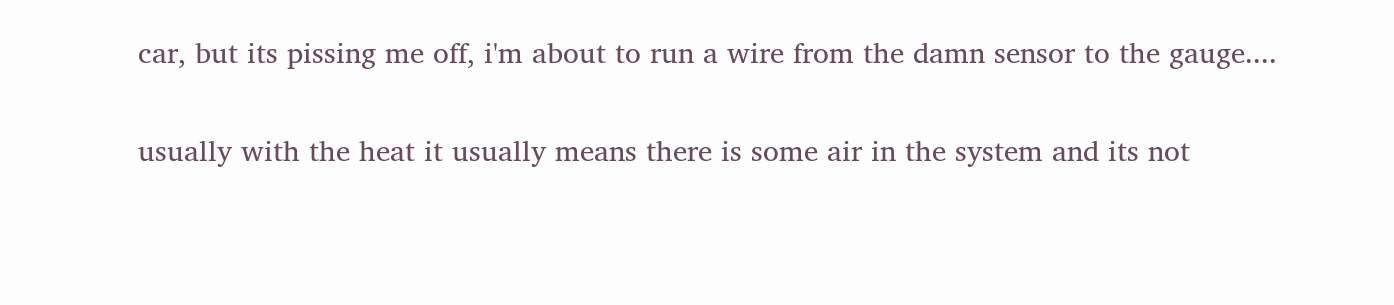car, but its pissing me off, i'm about to run a wire from the damn sensor to the gauge....

usually with the heat it usually means there is some air in the system and its not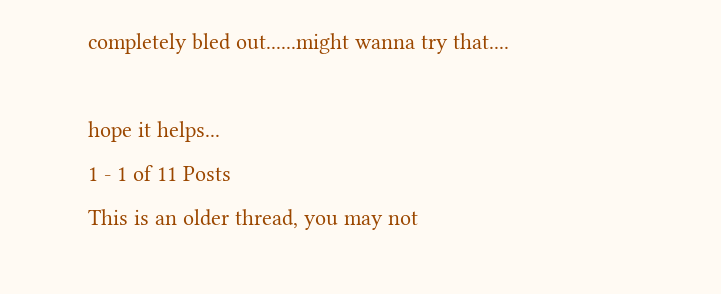completely bled out......might wanna try that....

hope it helps...
1 - 1 of 11 Posts
This is an older thread, you may not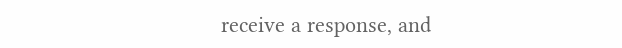receive a response, and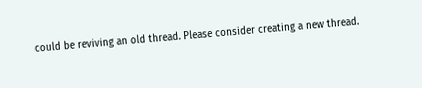could be reviving an old thread. Please consider creating a new thread.